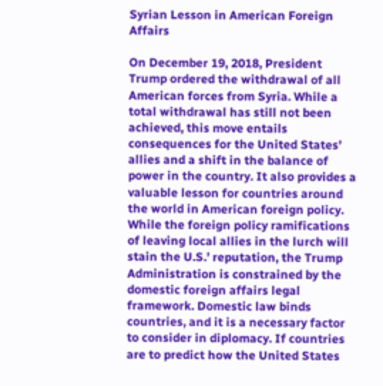Syrian Lesson in American Foreign Affairs

On December 19, 2018, President Trump ordered the withdrawal of all American forces from Syria. While a total withdrawal has still not been achieved, this move entails consequences for the United States’ allies and a shift in the balance of power in the country. It also provides a valuable lesson for countries around the world in American foreign policy. While the foreign policy ramifications of leaving local allies in the lurch will stain the U.S.’ reputation, the Trump Administration is constrained by the domestic foreign affairs legal framework. Domestic law binds countries, and it is a necessary factor to consider in diplomacy. If countries are to predict how the United States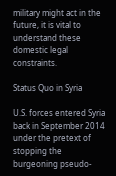military might act in the future, it is vital to understand these domestic legal constraints.

Status Quo in Syria

U.S. forces entered Syria back in September 2014 under the pretext of stopping the burgeoning pseudo-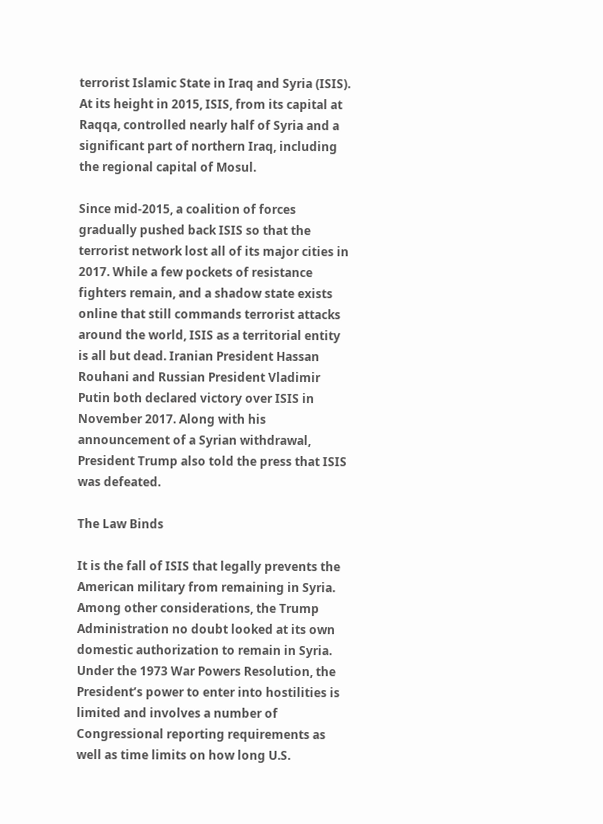terrorist Islamic State in Iraq and Syria (ISIS). At its height in 2015, ISIS, from its capital at Raqqa, controlled nearly half of Syria and a significant part of northern Iraq, including the regional capital of Mosul.

Since mid-2015, a coalition of forces gradually pushed back ISIS so that the terrorist network lost all of its major cities in 2017. While a few pockets of resistance fighters remain, and a shadow state exists online that still commands terrorist attacks around the world, ISIS as a territorial entity is all but dead. Iranian President Hassan Rouhani and Russian President Vladimir Putin both declared victory over ISIS in November 2017. Along with his announcement of a Syrian withdrawal, President Trump also told the press that ISIS was defeated.

The Law Binds

It is the fall of ISIS that legally prevents the American military from remaining in Syria. Among other considerations, the Trump Administration no doubt looked at its own domestic authorization to remain in Syria. Under the 1973 War Powers Resolution, the President’s power to enter into hostilities is limited and involves a number of Congressional reporting requirements as well as time limits on how long U.S.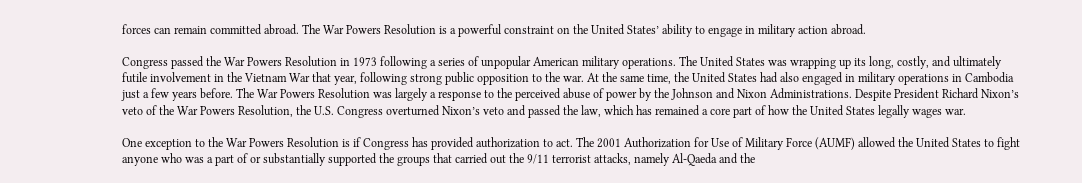forces can remain committed abroad. The War Powers Resolution is a powerful constraint on the United States’ ability to engage in military action abroad.

Congress passed the War Powers Resolution in 1973 following a series of unpopular American military operations. The United States was wrapping up its long, costly, and ultimately futile involvement in the Vietnam War that year, following strong public opposition to the war. At the same time, the United States had also engaged in military operations in Cambodia just a few years before. The War Powers Resolution was largely a response to the perceived abuse of power by the Johnson and Nixon Administrations. Despite President Richard Nixon’s veto of the War Powers Resolution, the U.S. Congress overturned Nixon’s veto and passed the law, which has remained a core part of how the United States legally wages war.

One exception to the War Powers Resolution is if Congress has provided authorization to act. The 2001 Authorization for Use of Military Force (AUMF) allowed the United States to fight anyone who was a part of or substantially supported the groups that carried out the 9/11 terrorist attacks, namely Al-Qaeda and the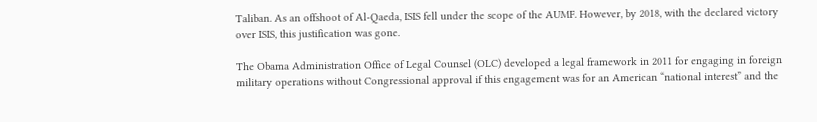Taliban. As an offshoot of Al-Qaeda, ISIS fell under the scope of the AUMF. However, by 2018, with the declared victory over ISIS, this justification was gone.

The Obama Administration Office of Legal Counsel (OLC) developed a legal framework in 2011 for engaging in foreign military operations without Congressional approval if this engagement was for an American “national interest” and the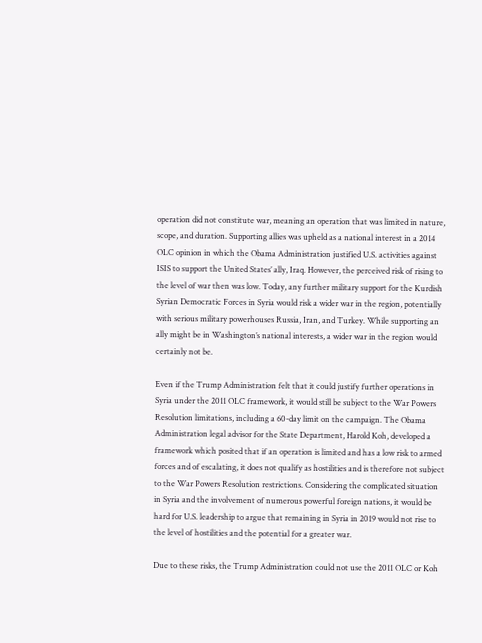operation did not constitute war, meaning an operation that was limited in nature, scope, and duration. Supporting allies was upheld as a national interest in a 2014 OLC opinion in which the Obama Administration justified U.S. activities against ISIS to support the United States’ ally, Iraq. However, the perceived risk of rising to the level of war then was low. Today, any further military support for the Kurdish Syrian Democratic Forces in Syria would risk a wider war in the region, potentially with serious military powerhouses Russia, Iran, and Turkey. While supporting an ally might be in Washington’s national interests, a wider war in the region would certainly not be.

Even if the Trump Administration felt that it could justify further operations in Syria under the 2011 OLC framework, it would still be subject to the War Powers Resolution limitations, including a 60-day limit on the campaign. The Obama Administration legal advisor for the State Department, Harold Koh, developed a framework which posited that if an operation is limited and has a low risk to armed forces and of escalating, it does not qualify as hostilities and is therefore not subject to the War Powers Resolution restrictions. Considering the complicated situation in Syria and the involvement of numerous powerful foreign nations, it would be hard for U.S. leadership to argue that remaining in Syria in 2019 would not rise to the level of hostilities and the potential for a greater war.

Due to these risks, the Trump Administration could not use the 2011 OLC or Koh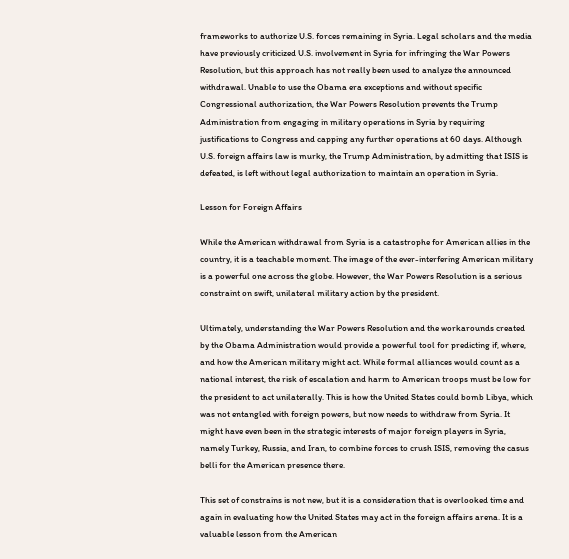frameworks to authorize U.S. forces remaining in Syria. Legal scholars and the media have previously criticized U.S. involvement in Syria for infringing the War Powers Resolution, but this approach has not really been used to analyze the announced withdrawal. Unable to use the Obama era exceptions and without specific Congressional authorization, the War Powers Resolution prevents the Trump Administration from engaging in military operations in Syria by requiring justifications to Congress and capping any further operations at 60 days. Although U.S. foreign affairs law is murky, the Trump Administration, by admitting that ISIS is defeated, is left without legal authorization to maintain an operation in Syria.

Lesson for Foreign Affairs

While the American withdrawal from Syria is a catastrophe for American allies in the country, it is a teachable moment. The image of the ever-interfering American military is a powerful one across the globe. However, the War Powers Resolution is a serious constraint on swift, unilateral military action by the president.

Ultimately, understanding the War Powers Resolution and the workarounds created by the Obama Administration would provide a powerful tool for predicting if, where, and how the American military might act. While formal alliances would count as a national interest, the risk of escalation and harm to American troops must be low for the president to act unilaterally. This is how the United States could bomb Libya, which was not entangled with foreign powers, but now needs to withdraw from Syria. It might have even been in the strategic interests of major foreign players in Syria, namely Turkey, Russia, and Iran, to combine forces to crush ISIS, removing the casus belli for the American presence there.

This set of constrains is not new, but it is a consideration that is overlooked time and again in evaluating how the United States may act in the foreign affairs arena. It is a valuable lesson from the American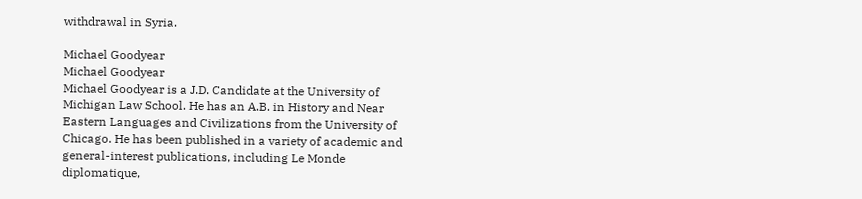withdrawal in Syria.

Michael Goodyear
Michael Goodyear
Michael Goodyear is a J.D. Candidate at the University of Michigan Law School. He has an A.B. in History and Near Eastern Languages and Civilizations from the University of Chicago. He has been published in a variety of academic and general-interest publications, including Le Monde diplomatique,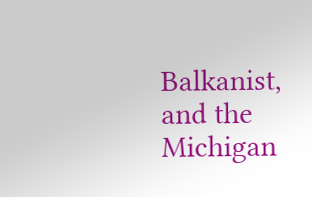Balkanist, and the Michigan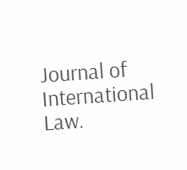Journal of International Law.